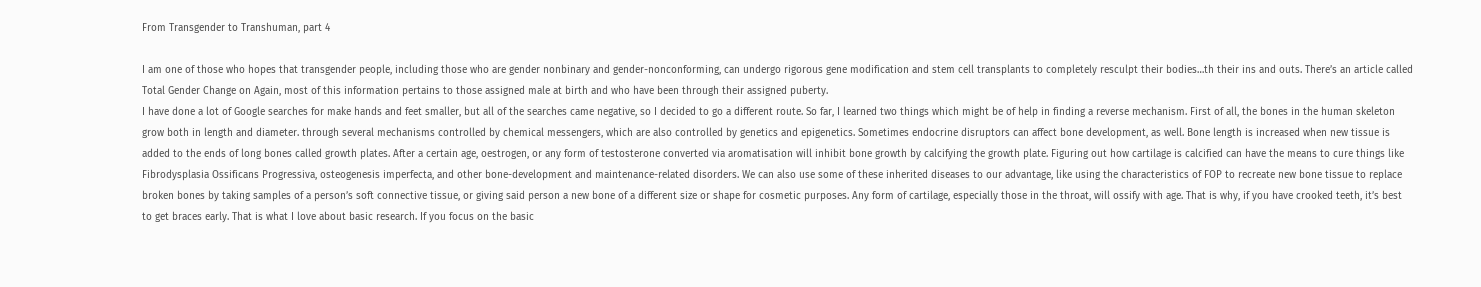From Transgender to Transhuman, part 4

I am one of those who hopes that transgender people, including those who are gender nonbinary and gender-nonconforming, can undergo rigorous gene modification and stem cell transplants to completely resculpt their bodies…th their ins and outs. There’s an article called Total Gender Change on Again, most of this information pertains to those assigned male at birth and who have been through their assigned puberty.
I have done a lot of Google searches for make hands and feet smaller, but all of the searches came negative, so I decided to go a different route. So far, I learned two things which might be of help in finding a reverse mechanism. First of all, the bones in the human skeleton grow both in length and diameter. through several mechanisms controlled by chemical messengers, which are also controlled by genetics and epigenetics. Sometimes endocrine disruptors can affect bone development, as well. Bone length is increased when new tissue is added to the ends of long bones called growth plates. After a certain age, oestrogen, or any form of testosterone converted via aromatisation will inhibit bone growth by calcifying the growth plate. Figuring out how cartilage is calcified can have the means to cure things like Fibrodysplasia Ossificans Progressiva, osteogenesis imperfecta, and other bone-development and maintenance-related disorders. We can also use some of these inherited diseases to our advantage, like using the characteristics of FOP to recreate new bone tissue to replace broken bones by taking samples of a person’s soft connective tissue, or giving said person a new bone of a different size or shape for cosmetic purposes. Any form of cartilage, especially those in the throat, will ossify with age. That is why, if you have crooked teeth, it’s best to get braces early. That is what I love about basic research. If you focus on the basic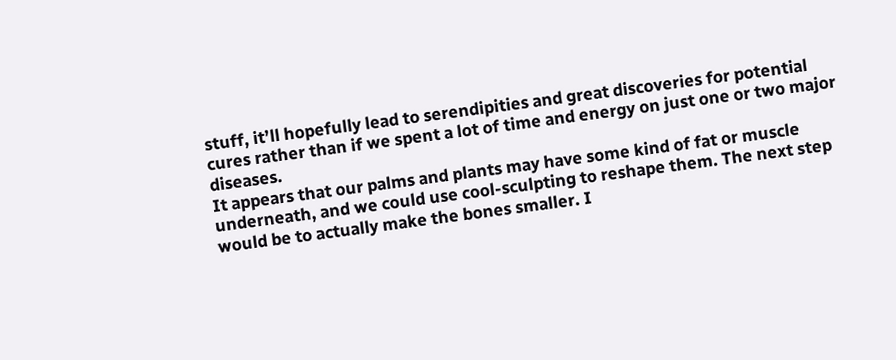stuff, it’ll hopefully lead to serendipities and great discoveries for potential cures rather than if we spent a lot of time and energy on just one or two major diseases.
It appears that our palms and plants may have some kind of fat or muscle underneath, and we could use cool-sculpting to reshape them. The next step would be to actually make the bones smaller. I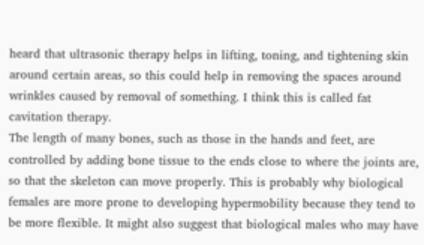heard that ultrasonic therapy helps in lifting, toning, and tightening skin around certain areas, so this could help in removing the spaces around wrinkles caused by removal of something. I think this is called fat cavitation therapy.
The length of many bones, such as those in the hands and feet, are controlled by adding bone tissue to the ends close to where the joints are, so that the skeleton can move properly. This is probably why biological females are more prone to developing hypermobility because they tend to be more flexible. It might also suggest that biological males who may have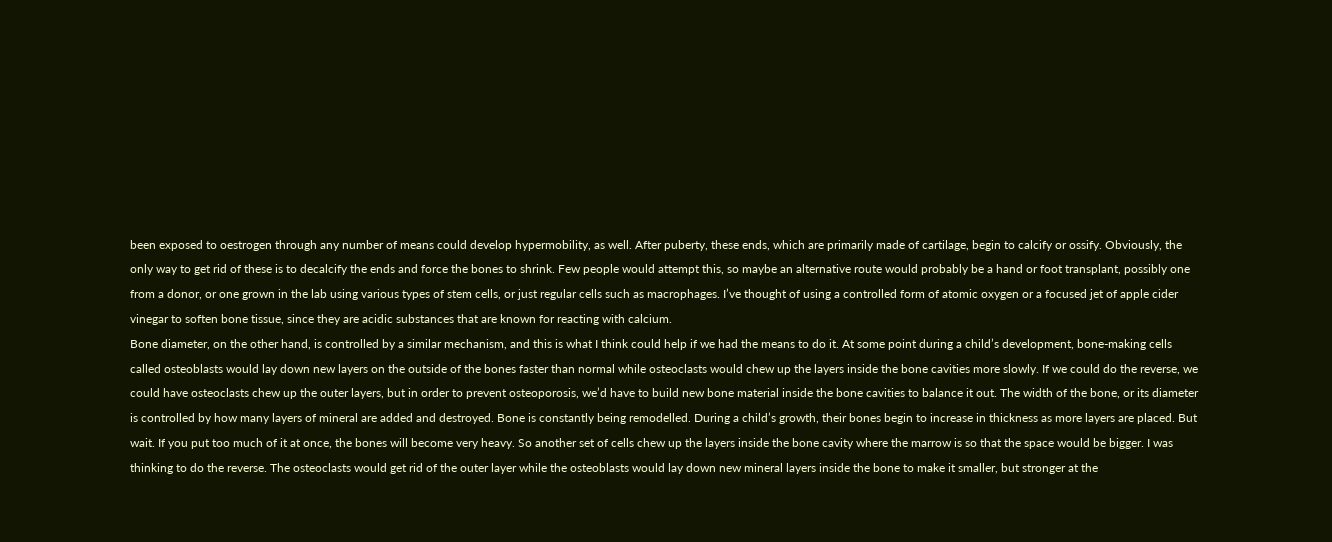been exposed to oestrogen through any number of means could develop hypermobility, as well. After puberty, these ends, which are primarily made of cartilage, begin to calcify or ossify. Obviously, the only way to get rid of these is to decalcify the ends and force the bones to shrink. Few people would attempt this, so maybe an alternative route would probably be a hand or foot transplant, possibly one from a donor, or one grown in the lab using various types of stem cells, or just regular cells such as macrophages. I’ve thought of using a controlled form of atomic oxygen or a focused jet of apple cider vinegar to soften bone tissue, since they are acidic substances that are known for reacting with calcium.
Bone diameter, on the other hand, is controlled by a similar mechanism, and this is what I think could help if we had the means to do it. At some point during a child’s development, bone-making cells called osteoblasts would lay down new layers on the outside of the bones faster than normal while osteoclasts would chew up the layers inside the bone cavities more slowly. If we could do the reverse, we could have osteoclasts chew up the outer layers, but in order to prevent osteoporosis, we’d have to build new bone material inside the bone cavities to balance it out. The width of the bone, or its diameter is controlled by how many layers of mineral are added and destroyed. Bone is constantly being remodelled. During a child’s growth, their bones begin to increase in thickness as more layers are placed. But wait. If you put too much of it at once, the bones will become very heavy. So another set of cells chew up the layers inside the bone cavity where the marrow is so that the space would be bigger. I was thinking to do the reverse. The osteoclasts would get rid of the outer layer while the osteoblasts would lay down new mineral layers inside the bone to make it smaller, but stronger at the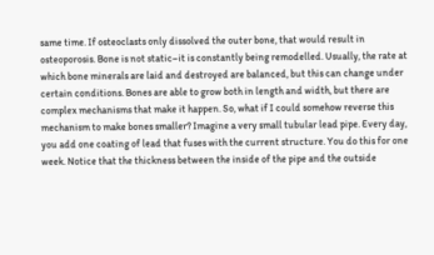same time. If osteoclasts only dissolved the outer bone, that would result in osteoporosis. Bone is not static–it is constantly being remodelled. Usually, the rate at which bone minerals are laid and destroyed are balanced, but this can change under certain conditions. Bones are able to grow both in length and width, but there are complex mechanisms that make it happen. So, what if I could somehow reverse this mechanism to make bones smaller? Imagine a very small tubular lead pipe. Every day, you add one coating of lead that fuses with the current structure. You do this for one week. Notice that the thickness between the inside of the pipe and the outside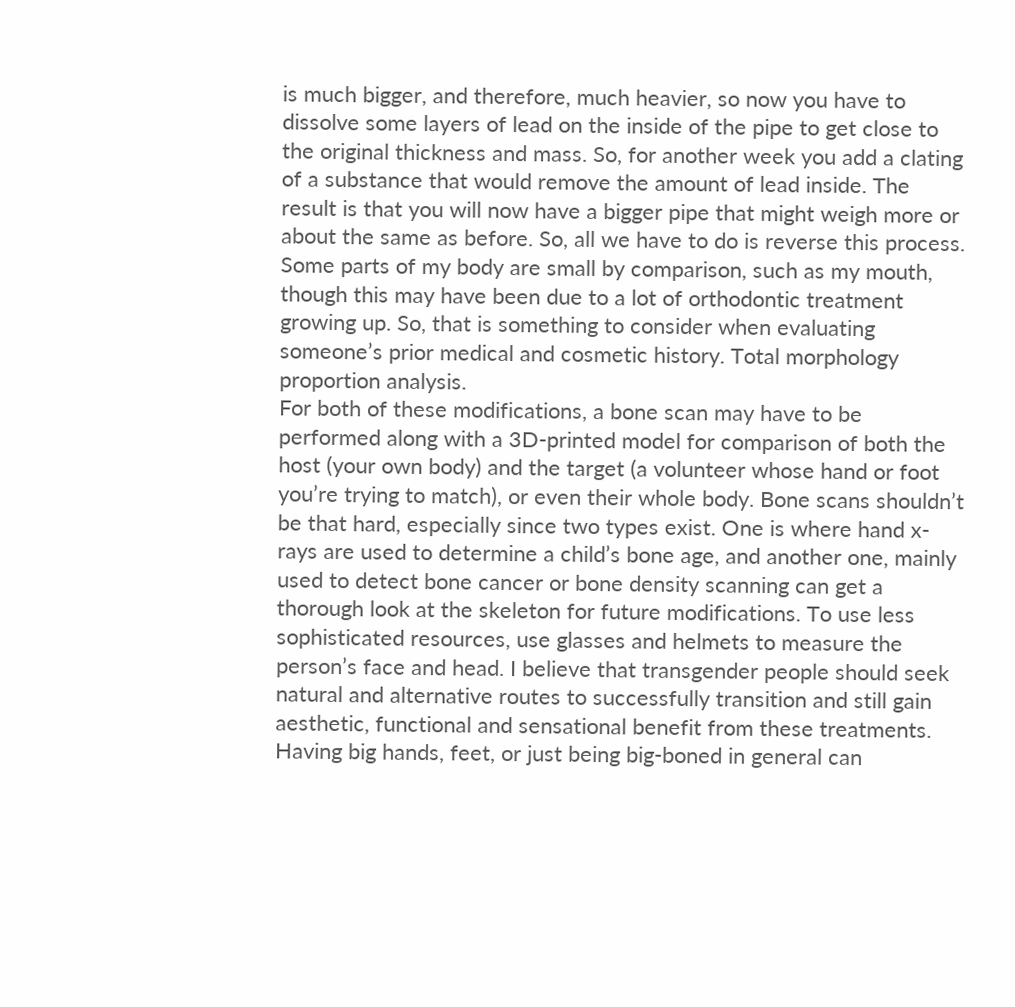is much bigger, and therefore, much heavier, so now you have to dissolve some layers of lead on the inside of the pipe to get close to the original thickness and mass. So, for another week you add a clating of a substance that would remove the amount of lead inside. The result is that you will now have a bigger pipe that might weigh more or about the same as before. So, all we have to do is reverse this process. Some parts of my body are small by comparison, such as my mouth, though this may have been due to a lot of orthodontic treatment growing up. So, that is something to consider when evaluating someone’s prior medical and cosmetic history. Total morphology proportion analysis.
For both of these modifications, a bone scan may have to be performed along with a 3D-printed model for comparison of both the host (your own body) and the target (a volunteer whose hand or foot you’re trying to match), or even their whole body. Bone scans shouldn’t be that hard, especially since two types exist. One is where hand x-rays are used to determine a child’s bone age, and another one, mainly used to detect bone cancer or bone density scanning can get a thorough look at the skeleton for future modifications. To use less sophisticated resources, use glasses and helmets to measure the person’s face and head. I believe that transgender people should seek natural and alternative routes to successfully transition and still gain aesthetic, functional and sensational benefit from these treatments.
Having big hands, feet, or just being big-boned in general can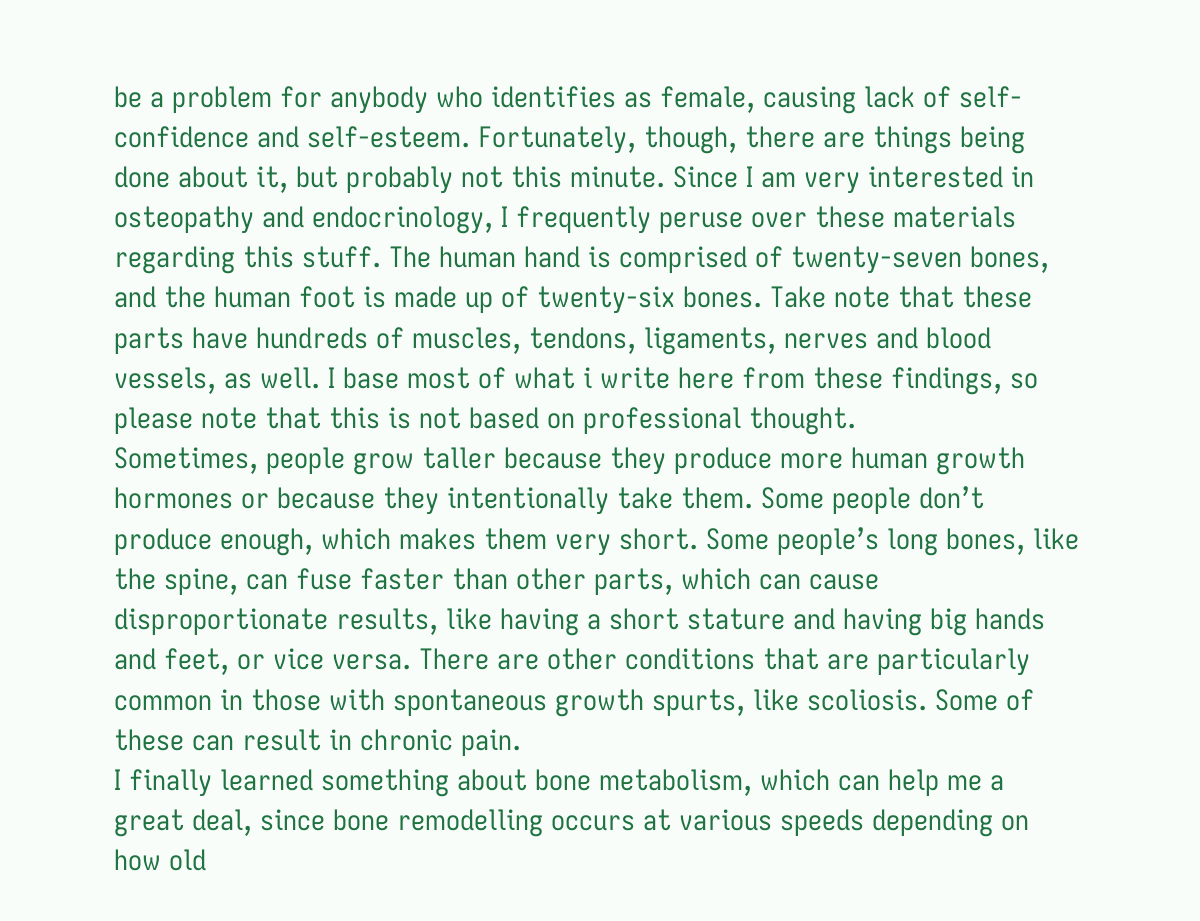be a problem for anybody who identifies as female, causing lack of self-confidence and self-esteem. Fortunately, though, there are things being done about it, but probably not this minute. Since I am very interested in osteopathy and endocrinology, I frequently peruse over these materials regarding this stuff. The human hand is comprised of twenty-seven bones, and the human foot is made up of twenty-six bones. Take note that these parts have hundreds of muscles, tendons, ligaments, nerves and blood vessels, as well. I base most of what i write here from these findings, so please note that this is not based on professional thought.
Sometimes, people grow taller because they produce more human growth hormones or because they intentionally take them. Some people don’t produce enough, which makes them very short. Some people’s long bones, like the spine, can fuse faster than other parts, which can cause disproportionate results, like having a short stature and having big hands and feet, or vice versa. There are other conditions that are particularly common in those with spontaneous growth spurts, like scoliosis. Some of these can result in chronic pain.
I finally learned something about bone metabolism, which can help me a great deal, since bone remodelling occurs at various speeds depending on how old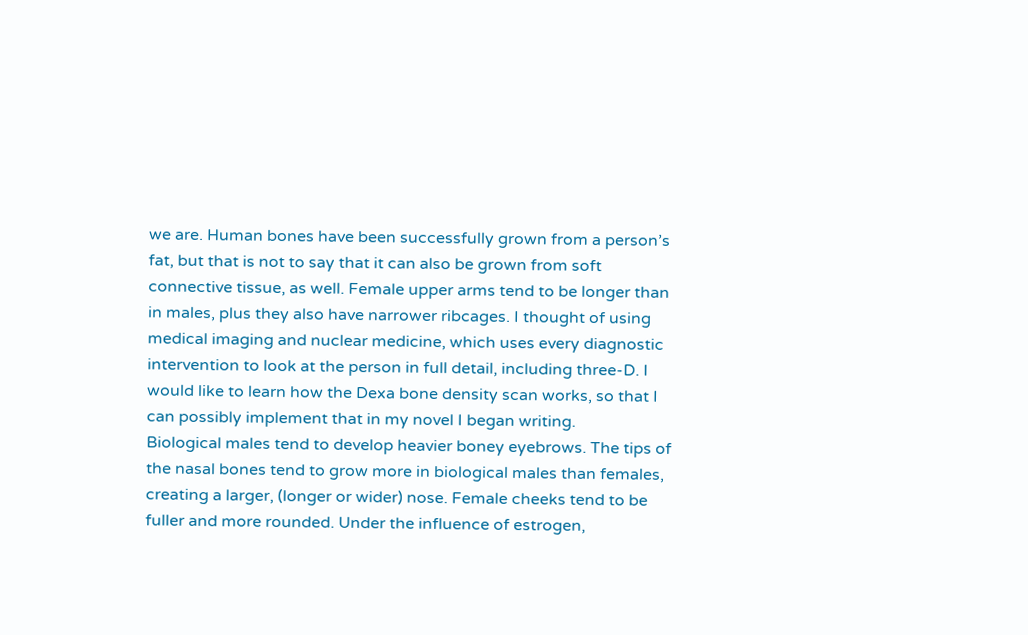we are. Human bones have been successfully grown from a person’s fat, but that is not to say that it can also be grown from soft connective tissue, as well. Female upper arms tend to be longer than in males, plus they also have narrower ribcages. I thought of using medical imaging and nuclear medicine, which uses every diagnostic intervention to look at the person in full detail, including three-D. I would like to learn how the Dexa bone density scan works, so that I can possibly implement that in my novel I began writing.
Biological males tend to develop heavier boney eyebrows. The tips of the nasal bones tend to grow more in biological males than females, creating a larger, (longer or wider) nose. Female cheeks tend to be fuller and more rounded. Under the influence of estrogen,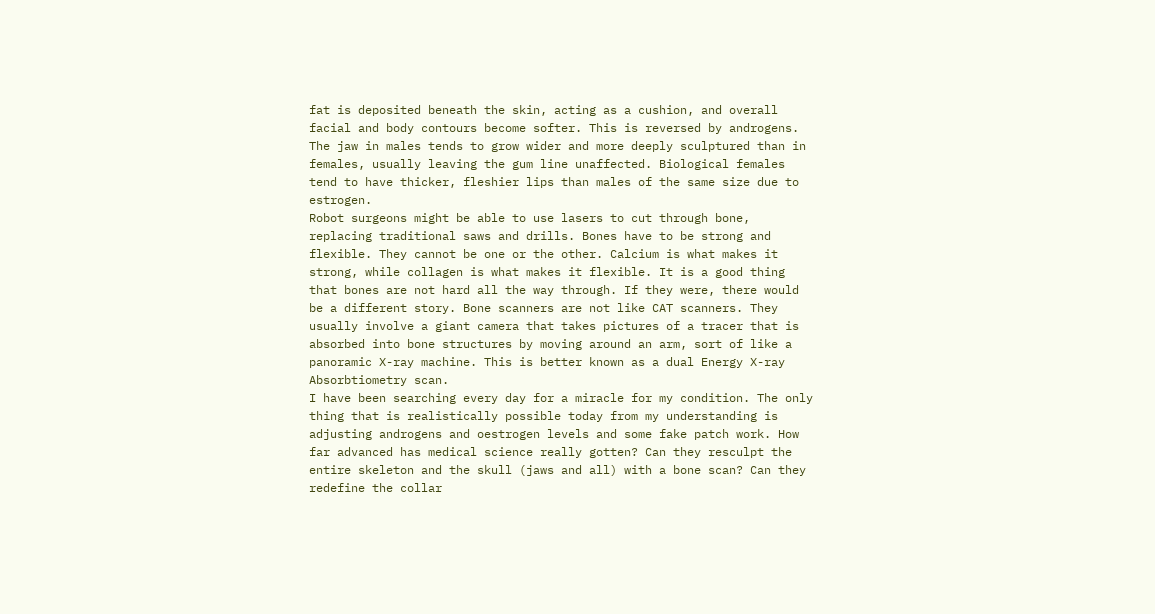fat is deposited beneath the skin, acting as a cushion, and overall facial and body contours become softer. This is reversed by androgens. The jaw in males tends to grow wider and more deeply sculptured than in females, usually leaving the gum line unaffected. Biological females tend to have thicker, fleshier lips than males of the same size due to estrogen.
Robot surgeons might be able to use lasers to cut through bone, replacing traditional saws and drills. Bones have to be strong and flexible. They cannot be one or the other. Calcium is what makes it strong, while collagen is what makes it flexible. It is a good thing that bones are not hard all the way through. If they were, there would be a different story. Bone scanners are not like CAT scanners. They usually involve a giant camera that takes pictures of a tracer that is absorbed into bone structures by moving around an arm, sort of like a panoramic X-ray machine. This is better known as a dual Energy X-ray Absorbtiometry scan.
I have been searching every day for a miracle for my condition. The only thing that is realistically possible today from my understanding is adjusting androgens and oestrogen levels and some fake patch work. How far advanced has medical science really gotten? Can they resculpt the entire skeleton and the skull (jaws and all) with a bone scan? Can they redefine the collar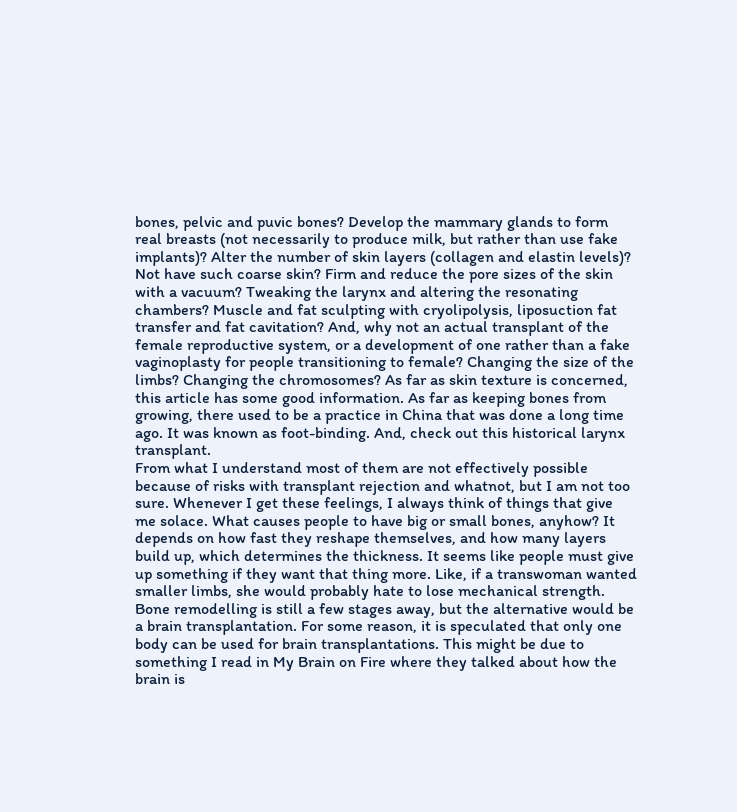bones, pelvic and puvic bones? Develop the mammary glands to form real breasts (not necessarily to produce milk, but rather than use fake implants)? Alter the number of skin layers (collagen and elastin levels)? Not have such coarse skin? Firm and reduce the pore sizes of the skin with a vacuum? Tweaking the larynx and altering the resonating chambers? Muscle and fat sculpting with cryolipolysis, liposuction fat transfer and fat cavitation? And, why not an actual transplant of the female reproductive system, or a development of one rather than a fake vaginoplasty for people transitioning to female? Changing the size of the limbs? Changing the chromosomes? As far as skin texture is concerned, this article has some good information. As far as keeping bones from growing, there used to be a practice in China that was done a long time ago. It was known as foot-binding. And, check out this historical larynx transplant.
From what I understand most of them are not effectively possible because of risks with transplant rejection and whatnot, but I am not too sure. Whenever I get these feelings, I always think of things that give me solace. What causes people to have big or small bones, anyhow? It depends on how fast they reshape themselves, and how many layers build up, which determines the thickness. It seems like people must give up something if they want that thing more. Like, if a transwoman wanted smaller limbs, she would probably hate to lose mechanical strength. Bone remodelling is still a few stages away, but the alternative would be a brain transplantation. For some reason, it is speculated that only one body can be used for brain transplantations. This might be due to something I read in My Brain on Fire where they talked about how the brain is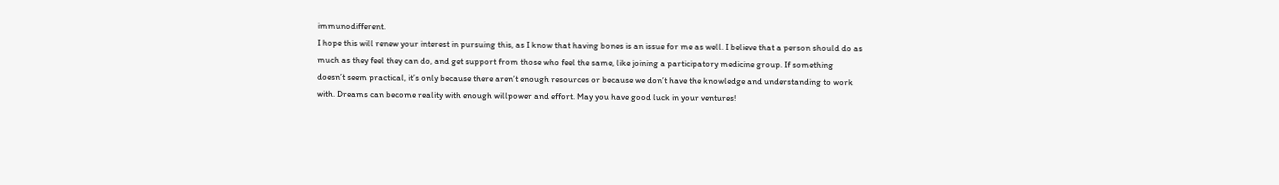immunodifferent.
I hope this will renew your interest in pursuing this, as I know that having bones is an issue for me as well. I believe that a person should do as much as they feel they can do, and get support from those who feel the same, like joining a participatory medicine group. If something doesn’t seem practical, it’s only because there aren’t enough resources or because we don’t have the knowledge and understanding to work with. Dreams can become reality with enough willpower and effort. May you have good luck in your ventures!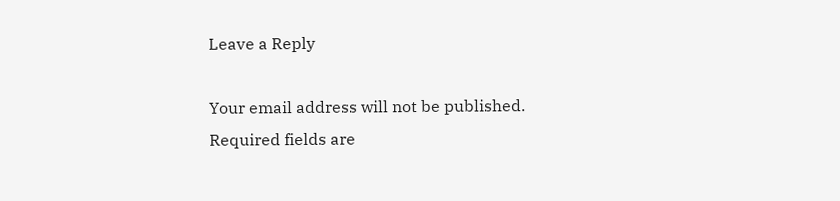Leave a Reply

Your email address will not be published. Required fields are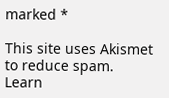marked *

This site uses Akismet to reduce spam. Learn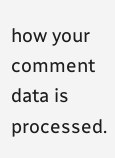how your comment data is processed.